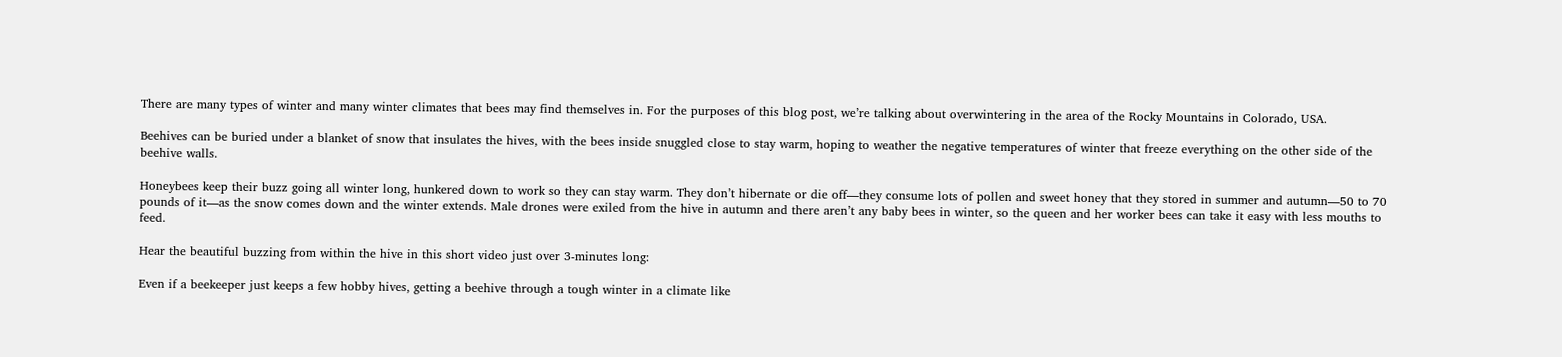There are many types of winter and many winter climates that bees may find themselves in. For the purposes of this blog post, we’re talking about overwintering in the area of the Rocky Mountains in Colorado, USA.

Beehives can be buried under a blanket of snow that insulates the hives, with the bees inside snuggled close to stay warm, hoping to weather the negative temperatures of winter that freeze everything on the other side of the beehive walls.

Honeybees keep their buzz going all winter long, hunkered down to work so they can stay warm. They don’t hibernate or die off—they consume lots of pollen and sweet honey that they stored in summer and autumn—50 to 70 pounds of it—as the snow comes down and the winter extends. Male drones were exiled from the hive in autumn and there aren’t any baby bees in winter, so the queen and her worker bees can take it easy with less mouths to feed.

Hear the beautiful buzzing from within the hive in this short video just over 3-minutes long:

Even if a beekeeper just keeps a few hobby hives, getting a beehive through a tough winter in a climate like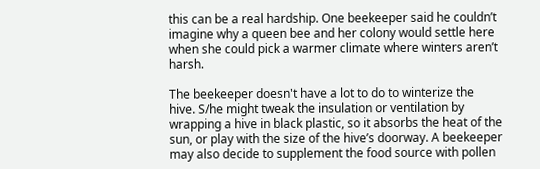this can be a real hardship. One beekeeper said he couldn’t imagine why a queen bee and her colony would settle here when she could pick a warmer climate where winters aren’t harsh.

The beekeeper doesn't have a lot to do to winterize the hive. S/he might tweak the insulation or ventilation by wrapping a hive in black plastic, so it absorbs the heat of the sun, or play with the size of the hive’s doorway. A beekeeper may also decide to supplement the food source with pollen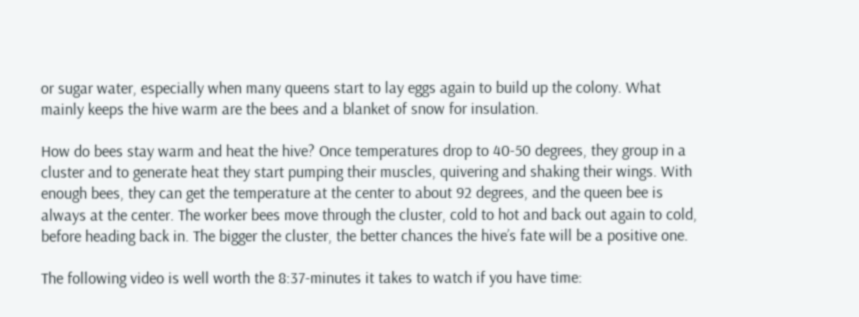or sugar water, especially when many queens start to lay eggs again to build up the colony. What mainly keeps the hive warm are the bees and a blanket of snow for insulation.

How do bees stay warm and heat the hive? Once temperatures drop to 40-50 degrees, they group in a cluster and to generate heat they start pumping their muscles, quivering and shaking their wings. With enough bees, they can get the temperature at the center to about 92 degrees, and the queen bee is always at the center. The worker bees move through the cluster, cold to hot and back out again to cold, before heading back in. The bigger the cluster, the better chances the hive’s fate will be a positive one.

The following video is well worth the 8:37-minutes it takes to watch if you have time: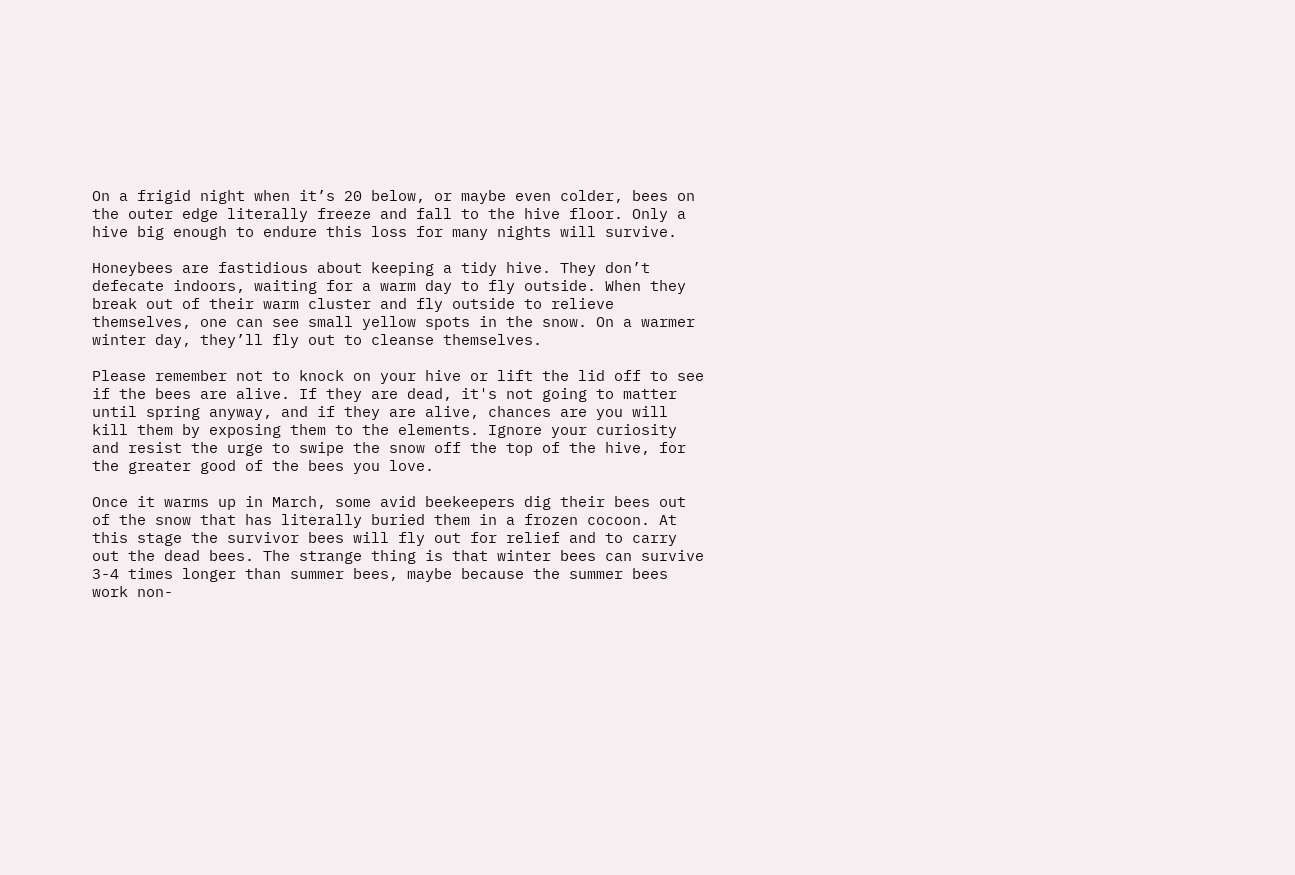On a frigid night when it’s 20 below, or maybe even colder, bees on the outer edge literally freeze and fall to the hive floor. Only a hive big enough to endure this loss for many nights will survive.

Honeybees are fastidious about keeping a tidy hive. They don’t defecate indoors, waiting for a warm day to fly outside. When they break out of their warm cluster and fly outside to relieve themselves, one can see small yellow spots in the snow. On a warmer winter day, they’ll fly out to cleanse themselves.

Please remember not to knock on your hive or lift the lid off to see if the bees are alive. If they are dead, it's not going to matter until spring anyway, and if they are alive, chances are you will kill them by exposing them to the elements. Ignore your curiosity and resist the urge to swipe the snow off the top of the hive, for the greater good of the bees you love.

Once it warms up in March, some avid beekeepers dig their bees out of the snow that has literally buried them in a frozen cocoon. At this stage the survivor bees will fly out for relief and to carry out the dead bees. The strange thing is that winter bees can survive 3-4 times longer than summer bees, maybe because the summer bees work non-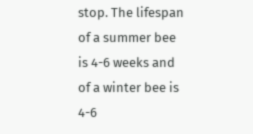stop. The lifespan of a summer bee is 4-6 weeks and of a winter bee is 4-6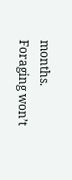months. Foraging won’t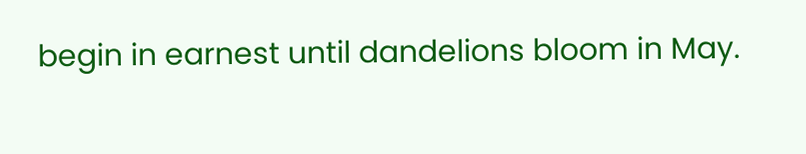begin in earnest until dandelions bloom in May.